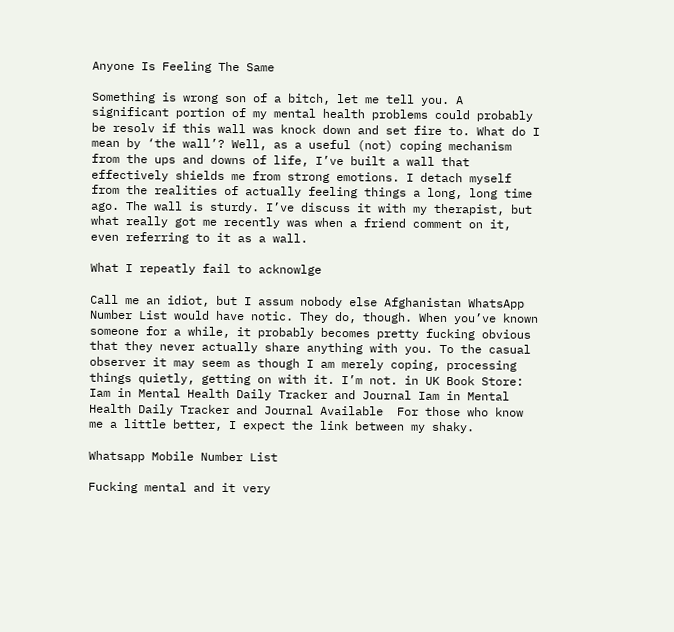Anyone Is Feeling The Same

Something is wrong son of a bitch, let me tell you. A significant portion of my mental health problems could probably be resolv if this wall was knock down and set fire to. What do I mean by ‘the wall’? Well, as a useful (not) coping mechanism from the ups and downs of life, I’ve built a wall that effectively shields me from strong emotions. I detach myself from the realities of actually feeling things a long, long time ago. The wall is sturdy. I’ve discuss it with my therapist, but what really got me recently was when a friend comment on it, even referring to it as a wall.

What I repeatly fail to acknowlge

Call me an idiot, but I assum nobody else Afghanistan WhatsApp Number List would have notic. They do, though. When you’ve known someone for a while, it probably becomes pretty fucking obvious that they never actually share anything with you. To the casual observer it may seem as though I am merely coping, processing things quietly, getting on with it. I’m not. in UK Book Store: Iam in Mental Health Daily Tracker and Journal Iam in Mental Health Daily Tracker and Journal Available  For those who know me a little better, I expect the link between my shaky.

Whatsapp Mobile Number List

Fucking mental and it very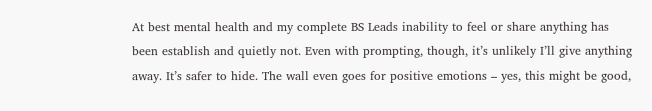At best mental health and my complete BS Leads inability to feel or share anything has been establish and quietly not. Even with prompting, though, it’s unlikely I’ll give anything away. It’s safer to hide. The wall even goes for positive emotions – yes, this might be good,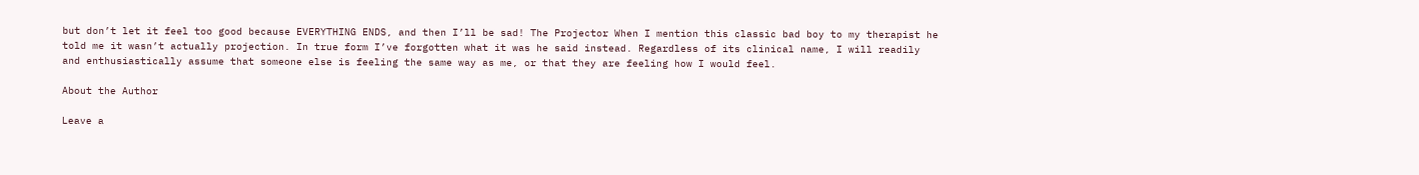but don’t let it feel too good because EVERYTHING ENDS, and then I’ll be sad! The Projector When I mention this classic bad boy to my therapist he told me it wasn’t actually projection. In true form I’ve forgotten what it was he said instead. Regardless of its clinical name, I will readily and enthusiastically assume that someone else is feeling the same way as me, or that they are feeling how I would feel.

About the Author

Leave a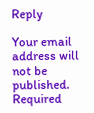Reply

Your email address will not be published. Required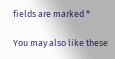fields are marked *

You may also like these